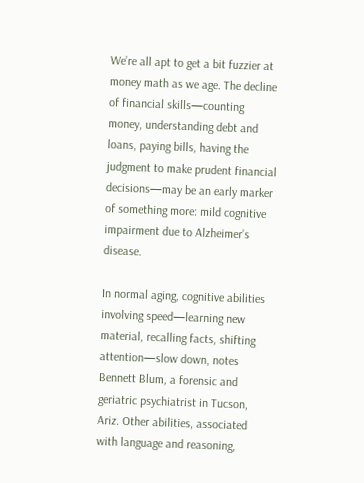We’re all apt to get a bit fuzzier at money math as we age. The decline of financial skills—counting money, understanding debt and loans, paying bills, having the judgment to make prudent financial decisions—may be an early marker of something more: mild cognitive impairment due to Alzheimer’s disease.

In normal aging, cognitive abilities involving speed—learning new material, recalling facts, shifting attention—slow down, notes Bennett Blum, a forensic and geriatric psychiatrist in Tucson, Ariz. Other abilities, associated with language and reasoning,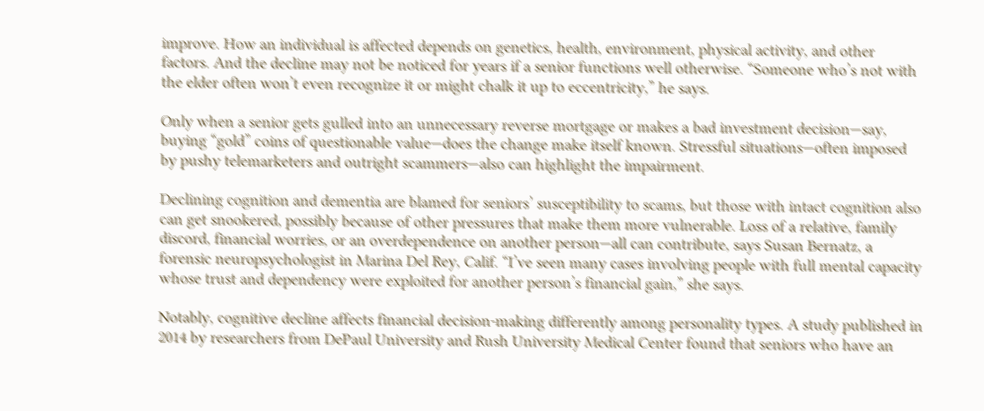improve. How an individual is affected depends on genetics, health, environment, physical activity, and other factors. And the decline may not be noticed for years if a senior functions well otherwise. “Someone who’s not with the elder often won’t even recognize it or might chalk it up to eccentricity,” he says.

Only when a senior gets gulled into an unnecessary reverse mortgage or makes a bad investment decision—say, buying “gold” coins of questionable value—does the change make itself known. Stressful situations—often imposed by pushy telemarketers and outright scammers—also can highlight the impairment.

Declining cognition and dementia are blamed for seniors’ susceptibility to scams, but those with intact cognition also can get snookered, possibly because of other pressures that make them more vulnerable. Loss of a relative, family discord, financial worries, or an overdependence on another person—all can contribute, says Susan Bernatz, a forensic neuropsychologist in Marina Del Rey, Calif. “I’ve seen many cases involving people with full mental capacity whose trust and dependency were exploited for another person’s financial gain,” she says.

Notably, cognitive decline affects financial decision-making differently among personality types. A study published in 2014 by researchers from DePaul University and Rush University Medical Center found that seniors who have an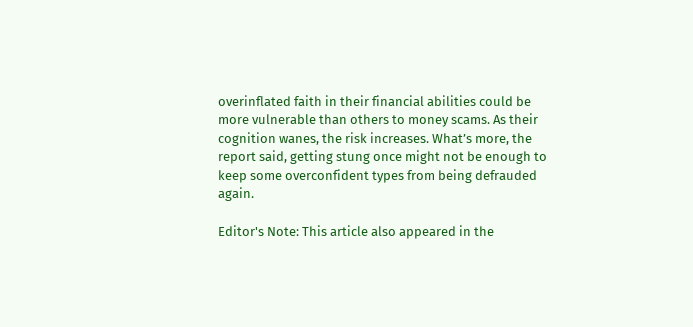overinflated faith in their financial abilities could be more vulnerable than others to money scams. As their cognition wanes, the risk increases. What’s more, the report said, getting stung once might not be enough to keep some overconfident types from being defrauded again.

Editor's Note: This article also appeared in the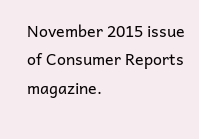November 2015 issue of Consumer Reports magazine.